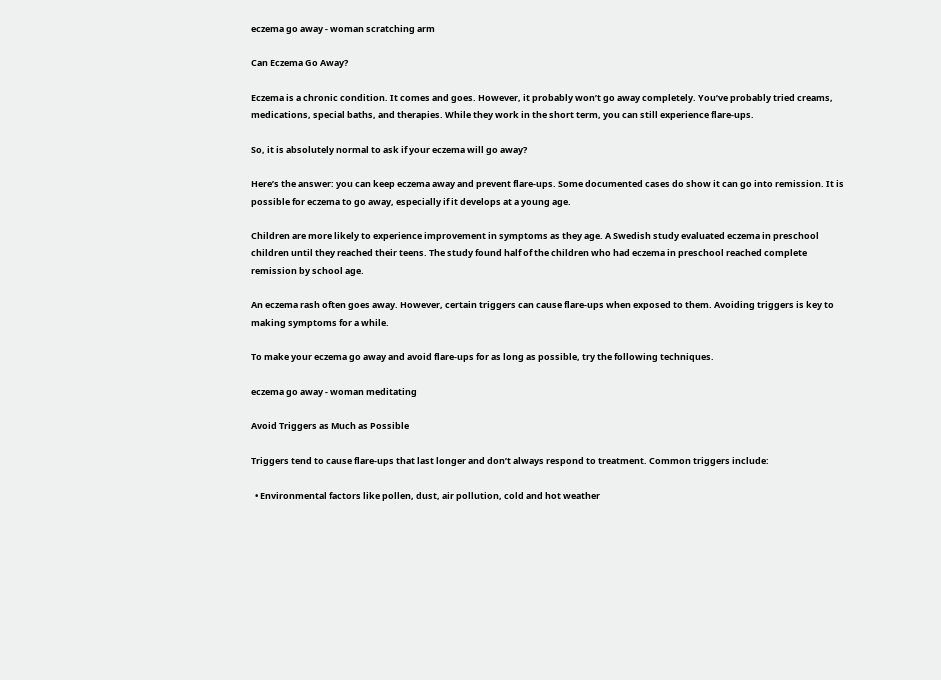eczema go away - woman scratching arm

Can Eczema Go Away?

Eczema is a chronic condition. It comes and goes. However, it probably won’t go away completely. You’ve probably tried creams, medications, special baths, and therapies. While they work in the short term, you can still experience flare-ups.

So, it is absolutely normal to ask if your eczema will go away?

Here’s the answer: you can keep eczema away and prevent flare-ups. Some documented cases do show it can go into remission. It is possible for eczema to go away, especially if it develops at a young age.

Children are more likely to experience improvement in symptoms as they age. A Swedish study evaluated eczema in preschool children until they reached their teens. The study found half of the children who had eczema in preschool reached complete remission by school age.

An eczema rash often goes away. However, certain triggers can cause flare-ups when exposed to them. Avoiding triggers is key to making symptoms for a while.

To make your eczema go away and avoid flare-ups for as long as possible, try the following techniques.

eczema go away - woman meditating

Avoid Triggers as Much as Possible

Triggers tend to cause flare-ups that last longer and don’t always respond to treatment. Common triggers include:

  • Environmental factors like pollen, dust, air pollution, cold and hot weather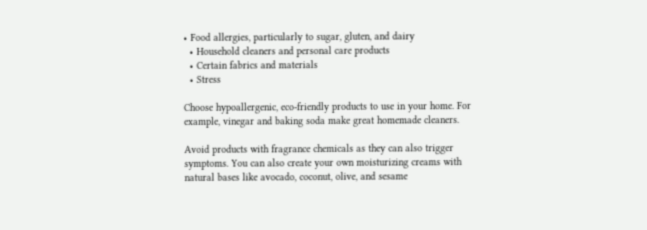• Food allergies, particularly to sugar, gluten, and dairy
  • Household cleaners and personal care products
  • Certain fabrics and materials
  • Stress

Choose hypoallergenic, eco-friendly products to use in your home. For example, vinegar and baking soda make great homemade cleaners.

Avoid products with fragrance chemicals as they can also trigger symptoms. You can also create your own moisturizing creams with natural bases like avocado, coconut, olive, and sesame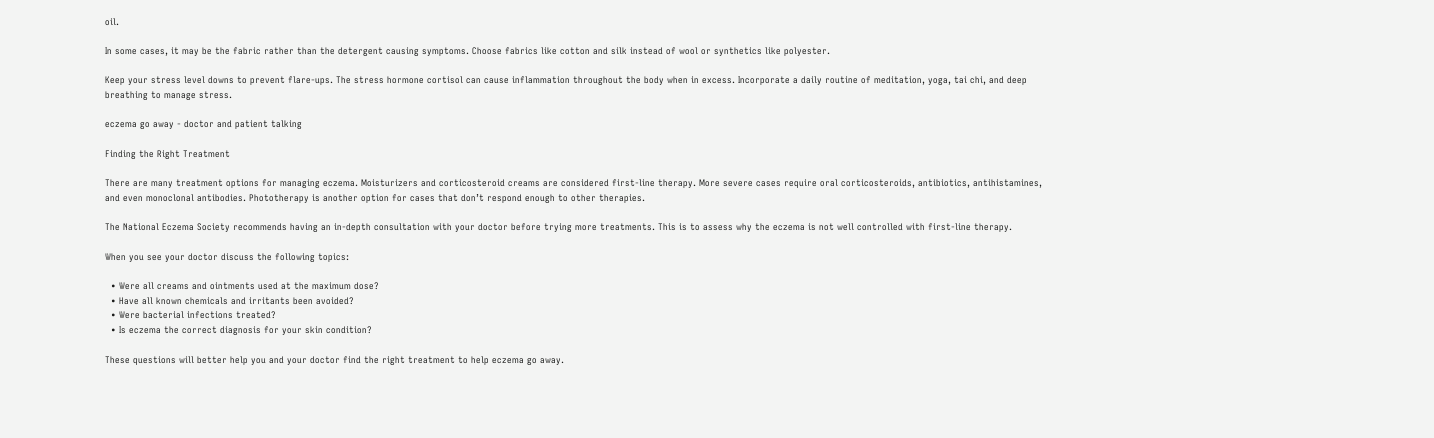oil.

In some cases, it may be the fabric rather than the detergent causing symptoms. Choose fabrics like cotton and silk instead of wool or synthetics like polyester.

Keep your stress level downs to prevent flare-ups. The stress hormone cortisol can cause inflammation throughout the body when in excess. Incorporate a daily routine of meditation, yoga, tai chi, and deep breathing to manage stress.

eczema go away - doctor and patient talking

Finding the Right Treatment

There are many treatment options for managing eczema. Moisturizers and corticosteroid creams are considered first-line therapy. More severe cases require oral corticosteroids, antibiotics, antihistamines, and even monoclonal antibodies. Phototherapy is another option for cases that don’t respond enough to other therapies.

The National Eczema Society recommends having an in-depth consultation with your doctor before trying more treatments. This is to assess why the eczema is not well controlled with first-line therapy.

When you see your doctor discuss the following topics:

  • Were all creams and ointments used at the maximum dose?
  • Have all known chemicals and irritants been avoided?
  • Were bacterial infections treated?
  • Is eczema the correct diagnosis for your skin condition?

These questions will better help you and your doctor find the right treatment to help eczema go away.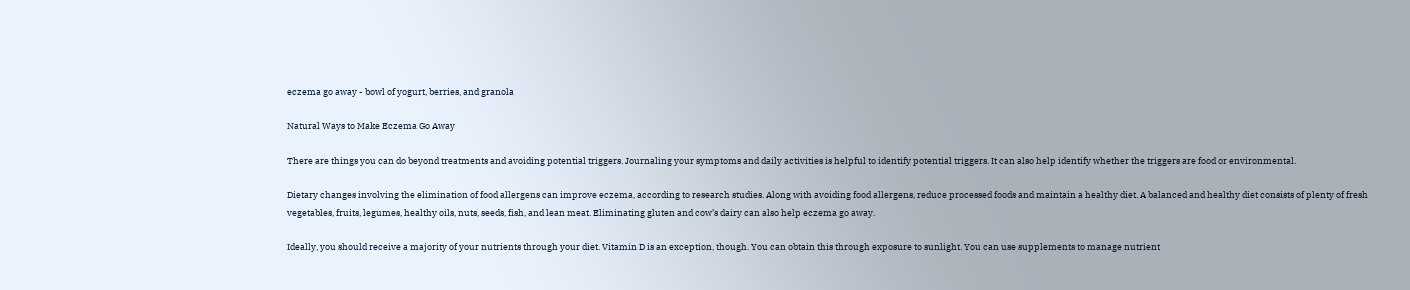eczema go away - bowl of yogurt, berries, and granola

Natural Ways to Make Eczema Go Away

There are things you can do beyond treatments and avoiding potential triggers. Journaling your symptoms and daily activities is helpful to identify potential triggers. It can also help identify whether the triggers are food or environmental.

Dietary changes involving the elimination of food allergens can improve eczema, according to research studies. Along with avoiding food allergens, reduce processed foods and maintain a healthy diet. A balanced and healthy diet consists of plenty of fresh vegetables, fruits, legumes, healthy oils, nuts, seeds, fish, and lean meat. Eliminating gluten and cow’s dairy can also help eczema go away.

Ideally, you should receive a majority of your nutrients through your diet. Vitamin D is an exception, though. You can obtain this through exposure to sunlight. You can use supplements to manage nutrient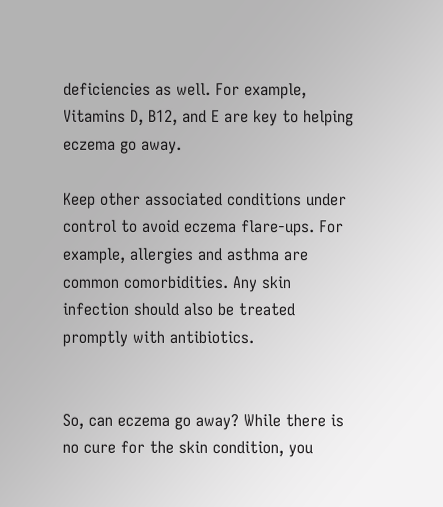deficiencies as well. For example, Vitamins D, B12, and E are key to helping eczema go away.

Keep other associated conditions under control to avoid eczema flare-ups. For example, allergies and asthma are common comorbidities. Any skin infection should also be treated promptly with antibiotics.


So, can eczema go away? While there is no cure for the skin condition, you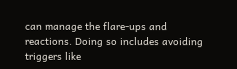can manage the flare-ups and reactions. Doing so includes avoiding triggers like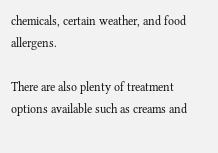chemicals, certain weather, and food allergens.

There are also plenty of treatment options available such as creams and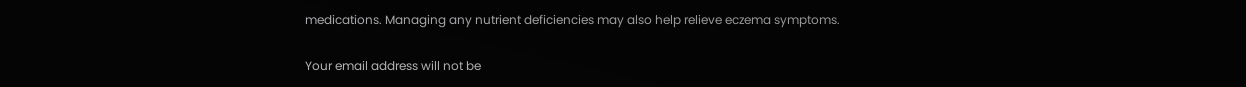medications. Managing any nutrient deficiencies may also help relieve eczema symptoms.

Your email address will not be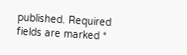published. Required fields are marked *